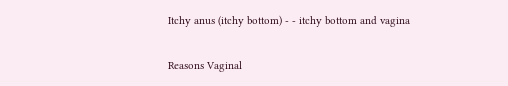Itchy anus (itchy bottom) - - itchy bottom and vagina


Reasons Vaginal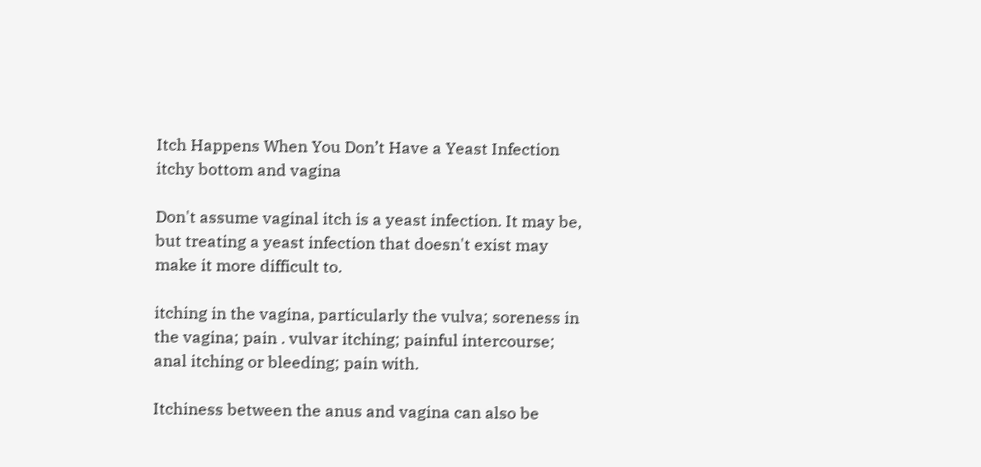Itch Happens When You Don’t Have a Yeast Infection itchy bottom and vagina

Don't assume vaginal itch is a yeast infection. It may be, but treating a yeast infection that doesn't exist may make it more difficult to.

itching in the vagina, particularly the vulva; soreness in the vagina; pain . vulvar itching; painful intercourse; anal itching or bleeding; pain with.

Itchiness between the anus and vagina can also be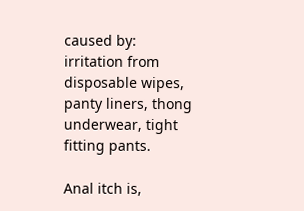caused by: irritation from disposable wipes, panty liners, thong underwear, tight fitting pants.

Anal itch is,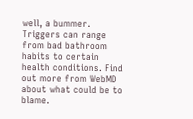well, a bummer. Triggers can range from bad bathroom habits to certain health conditions. Find out more from WebMD about what could be to blame.